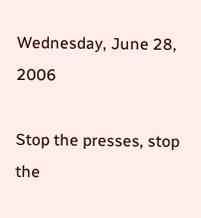Wednesday, June 28, 2006

Stop the presses, stop the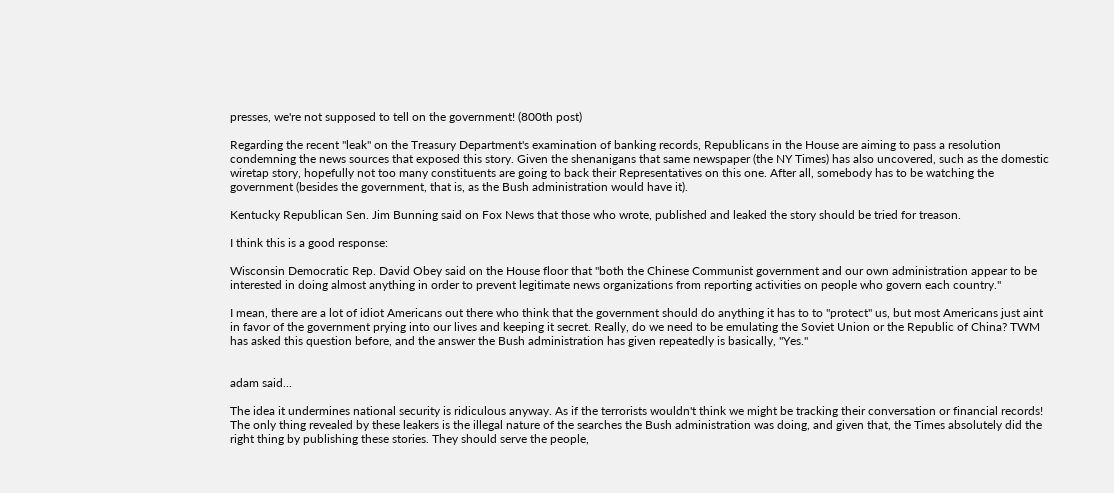presses, we're not supposed to tell on the government! (800th post)

Regarding the recent "leak" on the Treasury Department's examination of banking records, Republicans in the House are aiming to pass a resolution condemning the news sources that exposed this story. Given the shenanigans that same newspaper (the NY Times) has also uncovered, such as the domestic wiretap story, hopefully not too many constituents are going to back their Representatives on this one. After all, somebody has to be watching the government (besides the government, that is, as the Bush administration would have it).

Kentucky Republican Sen. Jim Bunning said on Fox News that those who wrote, published and leaked the story should be tried for treason.

I think this is a good response:

Wisconsin Democratic Rep. David Obey said on the House floor that "both the Chinese Communist government and our own administration appear to be interested in doing almost anything in order to prevent legitimate news organizations from reporting activities on people who govern each country."

I mean, there are a lot of idiot Americans out there who think that the government should do anything it has to to "protect" us, but most Americans just aint in favor of the government prying into our lives and keeping it secret. Really, do we need to be emulating the Soviet Union or the Republic of China? TWM has asked this question before, and the answer the Bush administration has given repeatedly is basically, "Yes."


adam said...

The idea it undermines national security is ridiculous anyway. As if the terrorists wouldn't think we might be tracking their conversation or financial records! The only thing revealed by these leakers is the illegal nature of the searches the Bush administration was doing, and given that, the Times absolutely did the right thing by publishing these stories. They should serve the people,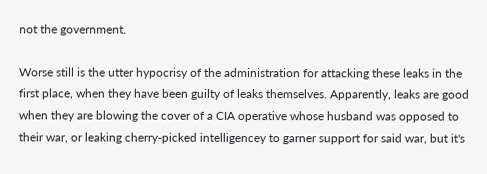not the government.

Worse still is the utter hypocrisy of the administration for attacking these leaks in the first place, when they have been guilty of leaks themselves. Apparently, leaks are good when they are blowing the cover of a CIA operative whose husband was opposed to their war, or leaking cherry-picked intelligencey to garner support for said war, but it's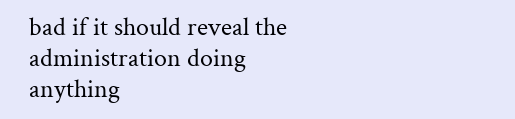bad if it should reveal the administration doing anything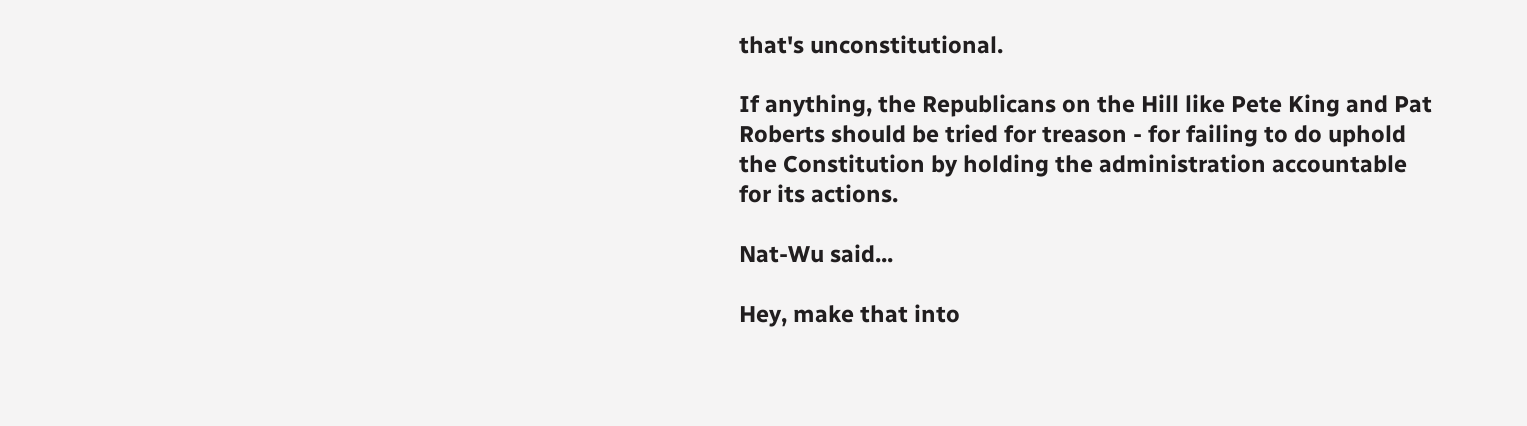that's unconstitutional.

If anything, the Republicans on the Hill like Pete King and Pat Roberts should be tried for treason - for failing to do uphold the Constitution by holding the administration accountable for its actions.

Nat-Wu said...

Hey, make that into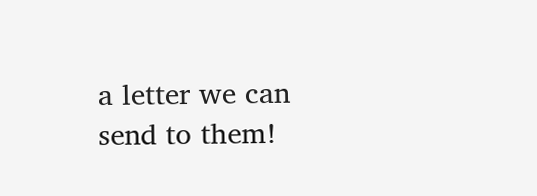a letter we can send to them!